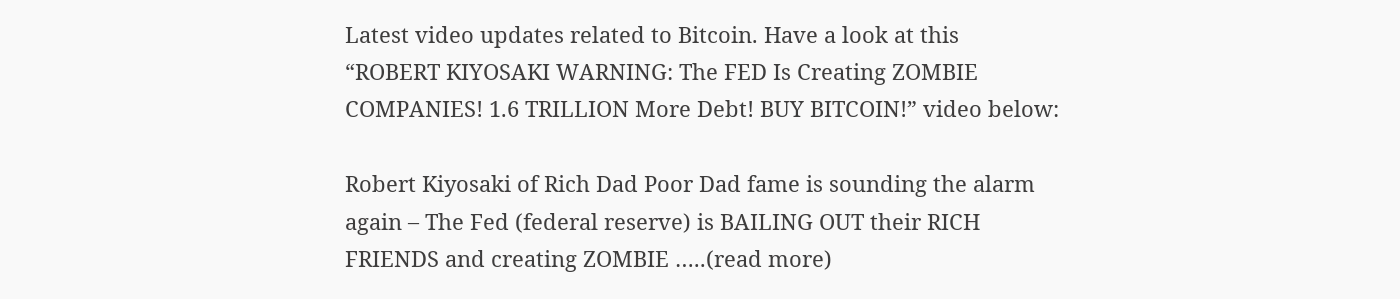Latest video updates related to Bitcoin. Have a look at this “ROBERT KIYOSAKI WARNING: The FED Is Creating ZOMBIE COMPANIES! 1.6 TRILLION More Debt! BUY BITCOIN!” video below:

Robert Kiyosaki of Rich Dad Poor Dad fame is sounding the alarm again – The Fed (federal reserve) is BAILING OUT their RICH FRIENDS and creating ZOMBIE …..(read more)